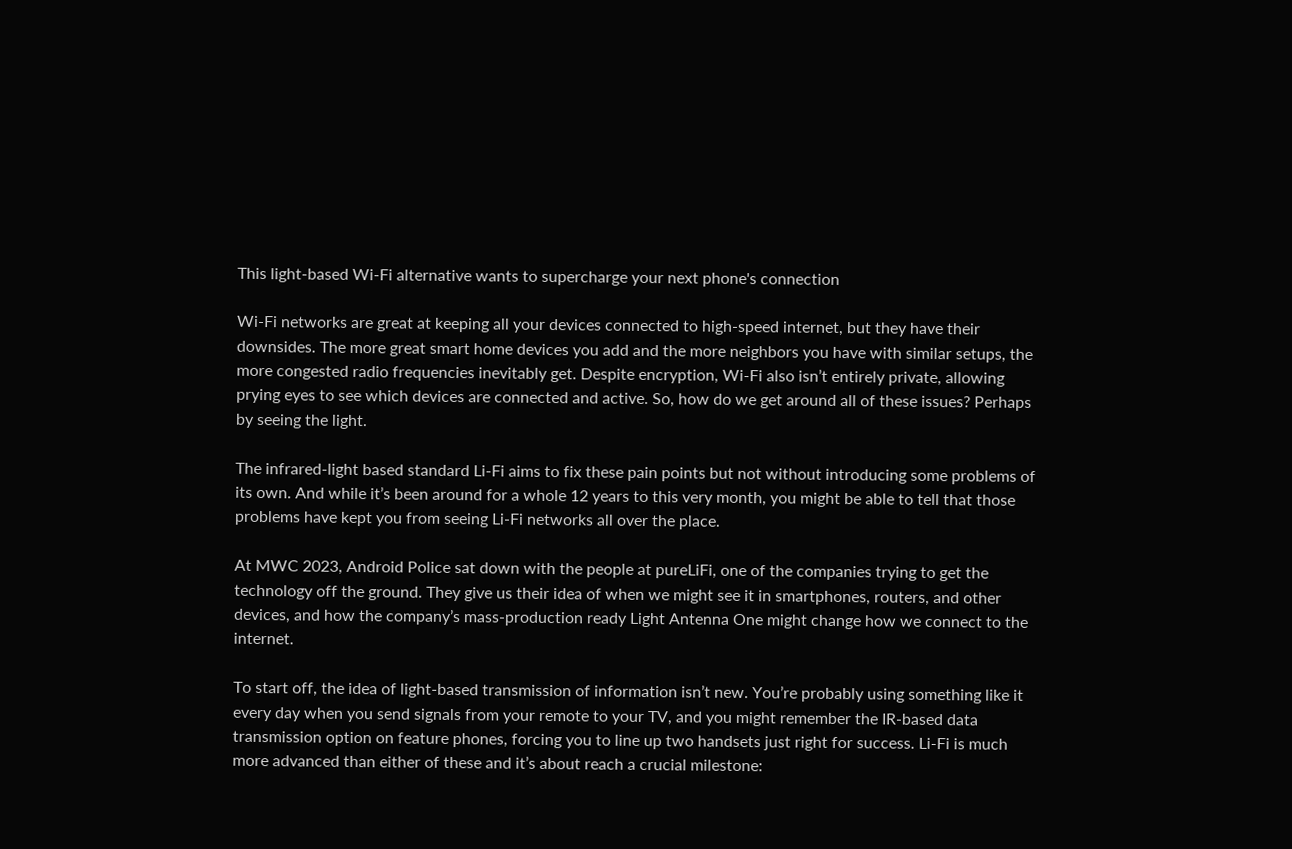This light-based Wi-Fi alternative wants to supercharge your next phone's connection

Wi-Fi networks are great at keeping all your devices connected to high-speed internet, but they have their downsides. The more great smart home devices you add and the more neighbors you have with similar setups, the more congested radio frequencies inevitably get. Despite encryption, Wi-Fi also isn’t entirely private, allowing prying eyes to see which devices are connected and active. So, how do we get around all of these issues? Perhaps by seeing the light.

The infrared-light based standard Li-Fi aims to fix these pain points but not without introducing some problems of its own. And while it’s been around for a whole 12 years to this very month, you might be able to tell that those problems have kept you from seeing Li-Fi networks all over the place.

At MWC 2023, Android Police sat down with the people at pureLiFi, one of the companies trying to get the technology off the ground. They give us their idea of when we might see it in smartphones, routers, and other devices, and how the company’s mass-production ready Light Antenna One might change how we connect to the internet.

To start off, the idea of light-based transmission of information isn’t new. You’re probably using something like it every day when you send signals from your remote to your TV, and you might remember the IR-based data transmission option on feature phones, forcing you to line up two handsets just right for success. Li-Fi is much more advanced than either of these and it’s about reach a crucial milestone: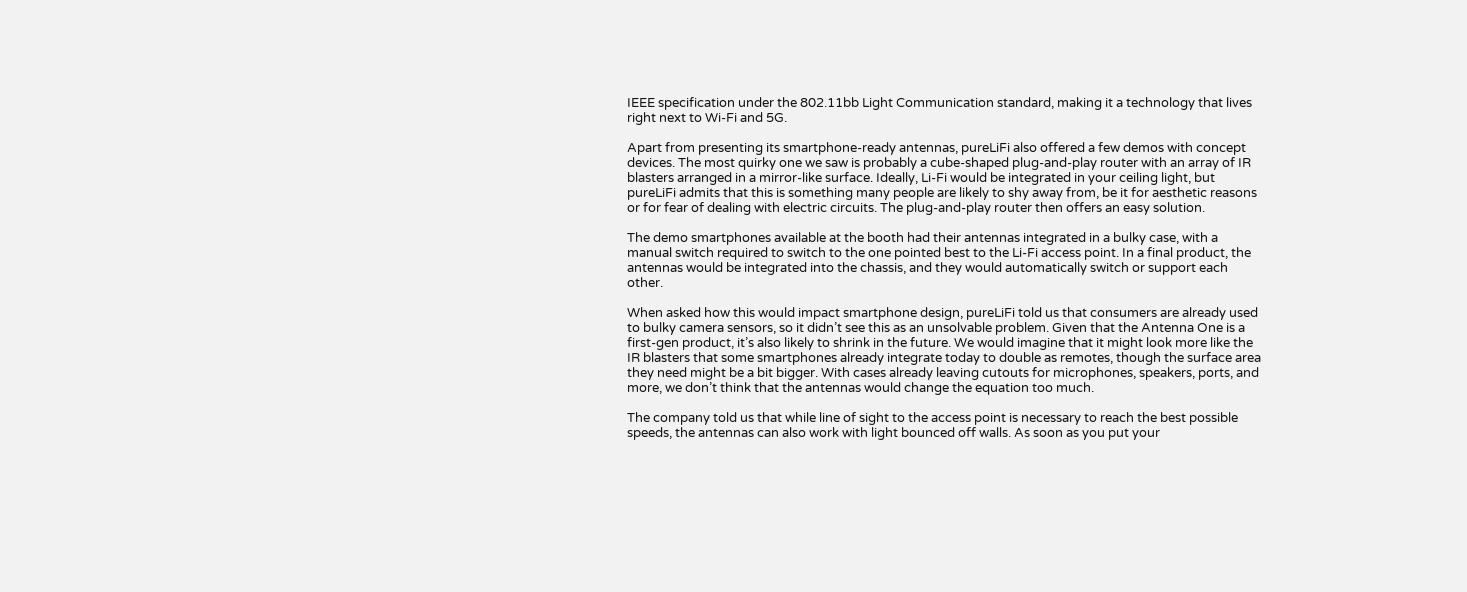IEEE specification under the 802.11bb Light Communication standard, making it a technology that lives right next to Wi-Fi and 5G.

Apart from presenting its smartphone-ready antennas, pureLiFi also offered a few demos with concept devices. The most quirky one we saw is probably a cube-shaped plug-and-play router with an array of IR blasters arranged in a mirror-like surface. Ideally, Li-Fi would be integrated in your ceiling light, but pureLiFi admits that this is something many people are likely to shy away from, be it for aesthetic reasons or for fear of dealing with electric circuits. The plug-and-play router then offers an easy solution.

The demo smartphones available at the booth had their antennas integrated in a bulky case, with a manual switch required to switch to the one pointed best to the Li-Fi access point. In a final product, the antennas would be integrated into the chassis, and they would automatically switch or support each other.

When asked how this would impact smartphone design, pureLiFi told us that consumers are already used to bulky camera sensors, so it didn’t see this as an unsolvable problem. Given that the Antenna One is a first-gen product, it’s also likely to shrink in the future. We would imagine that it might look more like the IR blasters that some smartphones already integrate today to double as remotes, though the surface area they need might be a bit bigger. With cases already leaving cutouts for microphones, speakers, ports, and more, we don’t think that the antennas would change the equation too much.

The company told us that while line of sight to the access point is necessary to reach the best possible speeds, the antennas can also work with light bounced off walls. As soon as you put your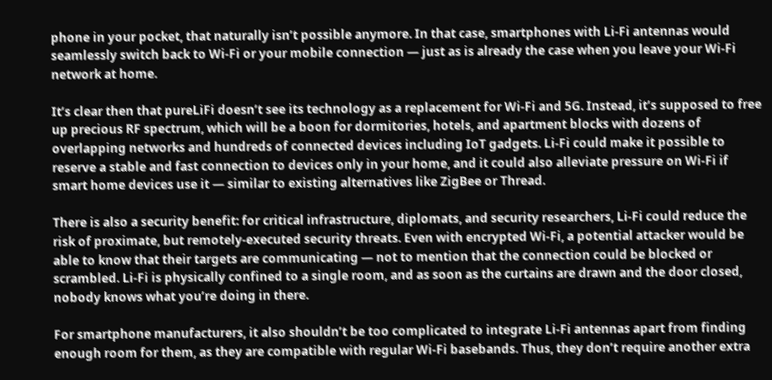phone in your pocket, that naturally isn’t possible anymore. In that case, smartphones with Li-Fi antennas would seamlessly switch back to Wi-Fi or your mobile connection — just as is already the case when you leave your Wi-Fi network at home.

It’s clear then that pureLiFi doesn’t see its technology as a replacement for Wi-Fi and 5G. Instead, it’s supposed to free up precious RF spectrum, which will be a boon for dormitories, hotels, and apartment blocks with dozens of overlapping networks and hundreds of connected devices including IoT gadgets. Li-Fi could make it possible to reserve a stable and fast connection to devices only in your home, and it could also alleviate pressure on Wi-Fi if smart home devices use it — similar to existing alternatives like ZigBee or Thread.

There is also a security benefit: for critical infrastructure, diplomats, and security researchers, Li-Fi could reduce the risk of proximate, but remotely-executed security threats. Even with encrypted Wi-Fi, a potential attacker would be able to know that their targets are communicating — not to mention that the connection could be blocked or scrambled. Li-Fi is physically confined to a single room, and as soon as the curtains are drawn and the door closed, nobody knows what you’re doing in there.

For smartphone manufacturers, it also shouldn’t be too complicated to integrate Li-Fi antennas apart from finding enough room for them, as they are compatible with regular Wi-Fi basebands. Thus, they don’t require another extra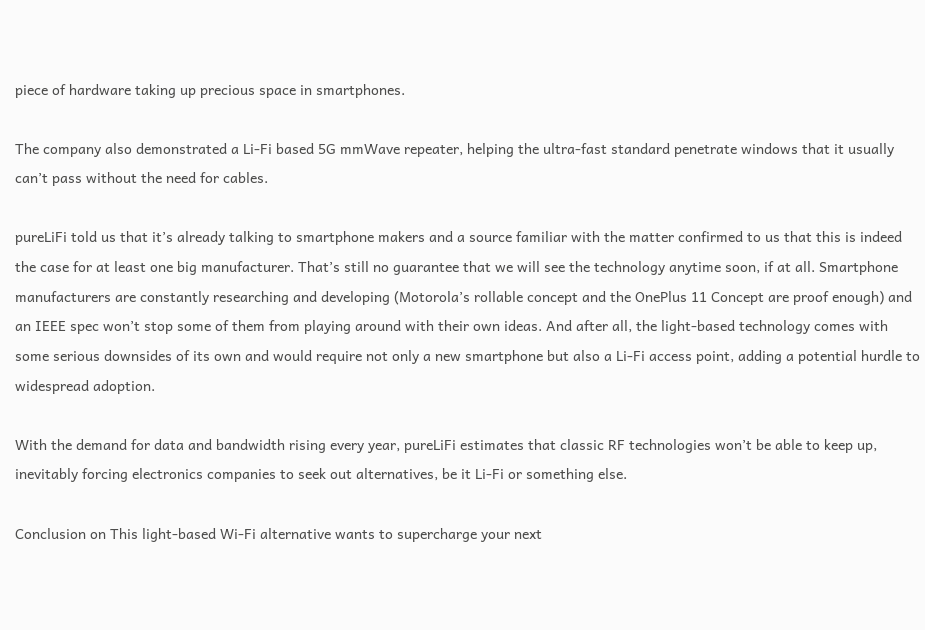piece of hardware taking up precious space in smartphones.

The company also demonstrated a Li-Fi based 5G mmWave repeater, helping the ultra-fast standard penetrate windows that it usually can’t pass without the need for cables.

pureLiFi told us that it’s already talking to smartphone makers and a source familiar with the matter confirmed to us that this is indeed the case for at least one big manufacturer. That’s still no guarantee that we will see the technology anytime soon, if at all. Smartphone manufacturers are constantly researching and developing (Motorola’s rollable concept and the OnePlus 11 Concept are proof enough) and an IEEE spec won’t stop some of them from playing around with their own ideas. And after all, the light-based technology comes with some serious downsides of its own and would require not only a new smartphone but also a Li-Fi access point, adding a potential hurdle to widespread adoption.

With the demand for data and bandwidth rising every year, pureLiFi estimates that classic RF technologies won’t be able to keep up, inevitably forcing electronics companies to seek out alternatives, be it Li-Fi or something else.

Conclusion on This light-based Wi-Fi alternative wants to supercharge your next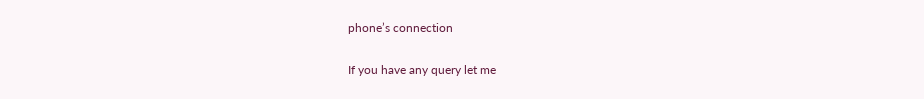phone’s connection

If you have any query let me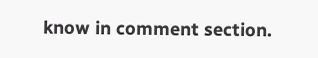know in comment section.